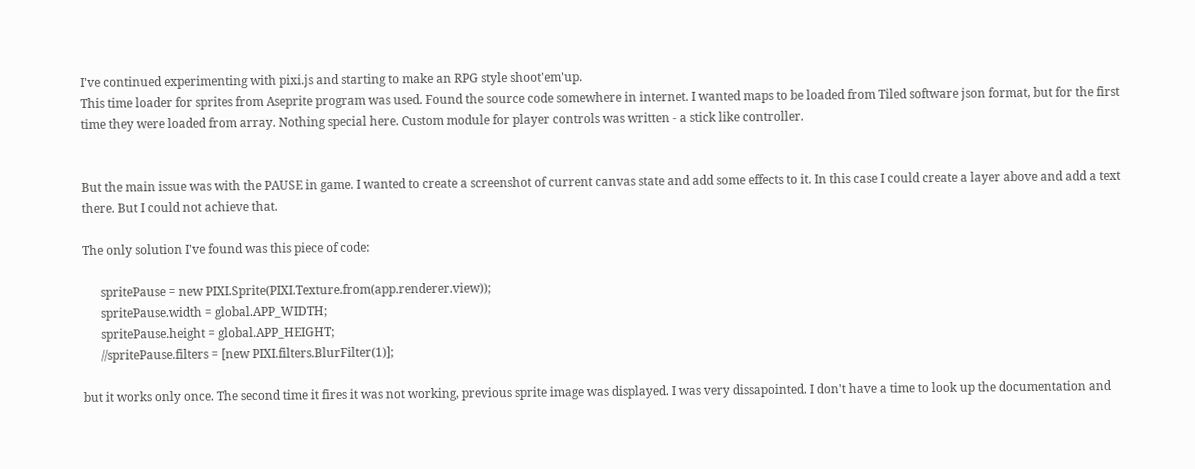I've continued experimenting with pixi.js and starting to make an RPG style shoot'em'up.
This time loader for sprites from Aseprite program was used. Found the source code somewhere in internet. I wanted maps to be loaded from Tiled software json format, but for the first time they were loaded from array. Nothing special here. Custom module for player controls was written - a stick like controller.


But the main issue was with the PAUSE in game. I wanted to create a screenshot of current canvas state and add some effects to it. In this case I could create a layer above and add a text there. But I could not achieve that.

The only solution I've found was this piece of code:

      spritePause = new PIXI.Sprite(PIXI.Texture.from(app.renderer.view));
      spritePause.width = global.APP_WIDTH;
      spritePause.height = global.APP_HEIGHT;
      //spritePause.filters = [new PIXI.filters.BlurFilter(1)];

but it works only once. The second time it fires it was not working, previous sprite image was displayed. I was very dissapointed. I don't have a time to look up the documentation and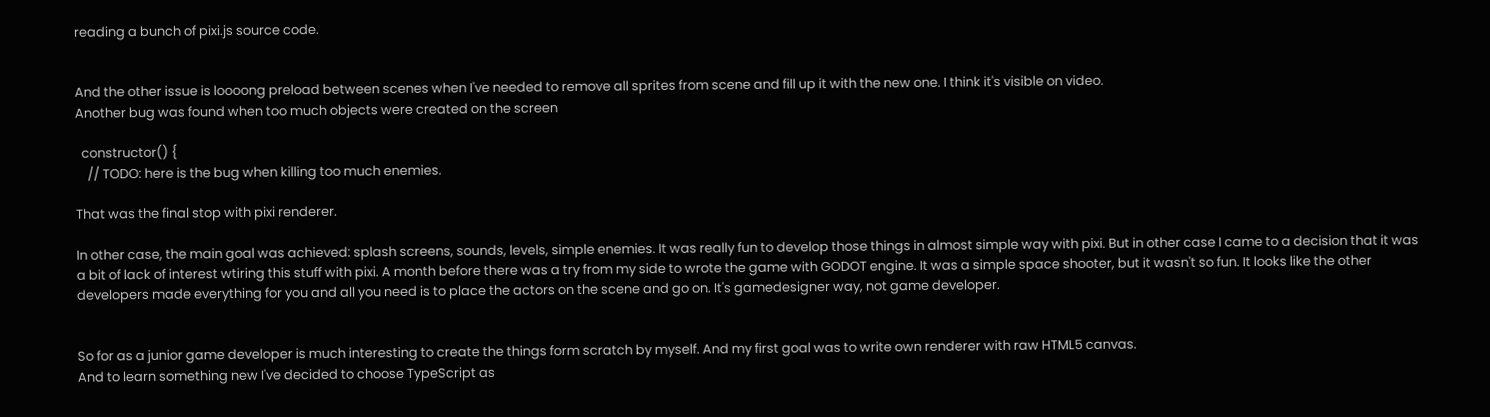reading a bunch of pixi.js source code.


And the other issue is loooong preload between scenes when I've needed to remove all sprites from scene and fill up it with the new one. I think it's visible on video.
Another bug was found when too much objects were created on the screen

  constructor() {
    // TODO: here is the bug when killing too much enemies.

That was the final stop with pixi renderer.

In other case, the main goal was achieved: splash screens, sounds, levels, simple enemies. It was really fun to develop those things in almost simple way with pixi. But in other case I came to a decision that it was a bit of lack of interest wtiring this stuff with pixi. A month before there was a try from my side to wrote the game with GODOT engine. It was a simple space shooter, but it wasn't so fun. It looks like the other developers made everything for you and all you need is to place the actors on the scene and go on. It's gamedesigner way, not game developer.


So for as a junior game developer is much interesting to create the things form scratch by myself. And my first goal was to write own renderer with raw HTML5 canvas.
And to learn something new I've decided to choose TypeScript as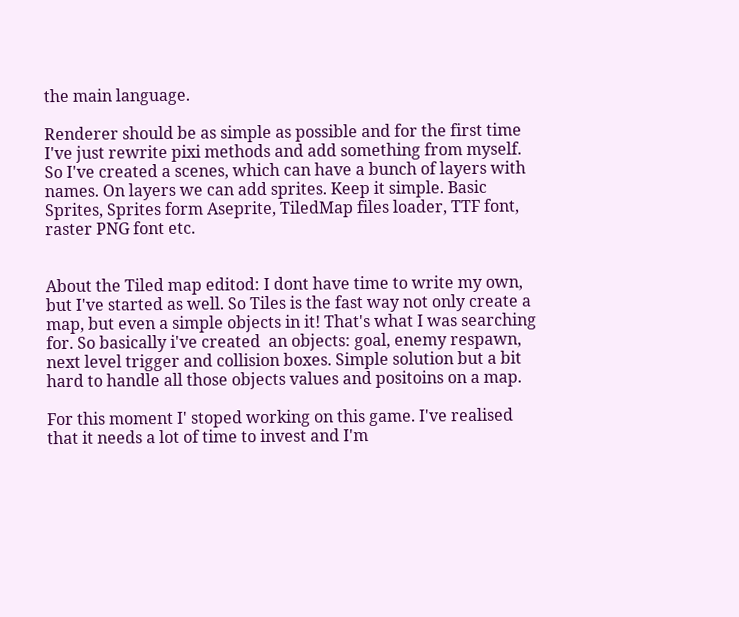the main language.

Renderer should be as simple as possible and for the first time I've just rewrite pixi methods and add something from myself.
So I've created a scenes, which can have a bunch of layers with names. On layers we can add sprites. Keep it simple. Basic Sprites, Sprites form Aseprite, TiledMap files loader, TTF font, raster PNG font etc.


About the Tiled map editod: I dont have time to write my own, but I've started as well. So Tiles is the fast way not only create a map, but even a simple objects in it! That's what I was searching for. So basically i've created  an objects: goal, enemy respawn, next level trigger and collision boxes. Simple solution but a bit hard to handle all those objects values and positoins on a map.

For this moment I' stoped working on this game. I've realised that it needs a lot of time to invest and I'm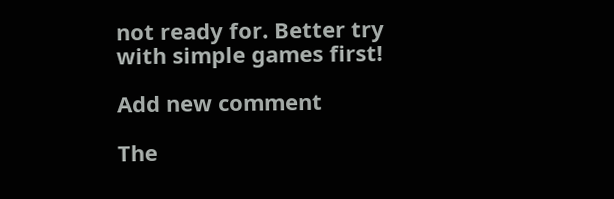not ready for. Better try with simple games first!

Add new comment

The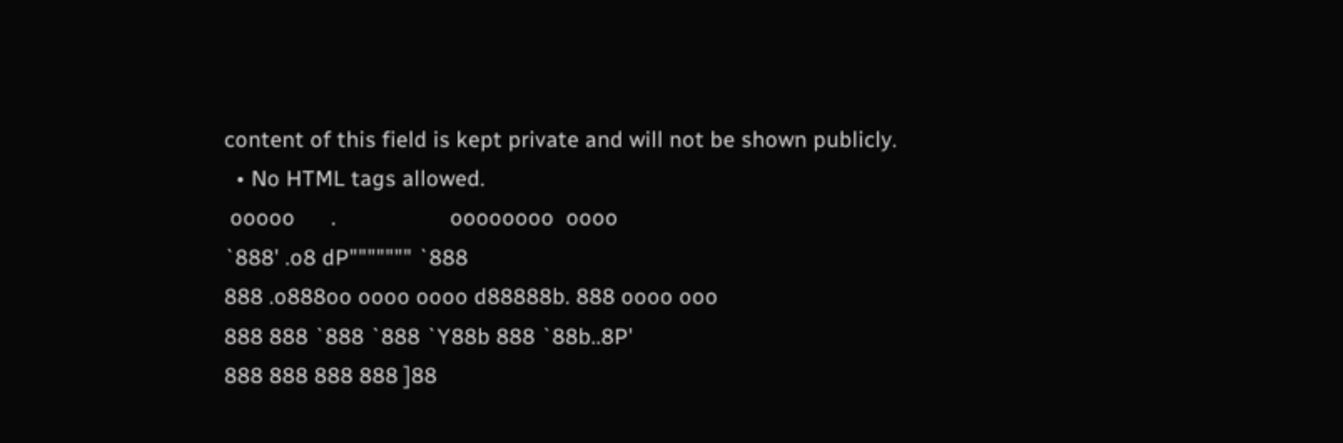content of this field is kept private and will not be shown publicly.
  • No HTML tags allowed.
 ooooo      .                   oooooooo  oooo
`888' .o8 dP""""""" `888
888 .o888oo oooo oooo d88888b. 888 oooo ooo
888 888 `888 `888 `Y88b 888 `88b..8P'
888 888 888 888 ]88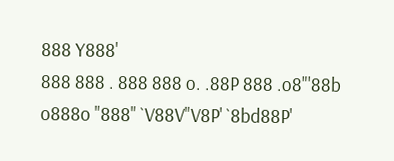888 Y888'
888 888 . 888 888 o. .88P 888 .o8"'88b
o888o "888" `V88V"V8P' `8bd88P'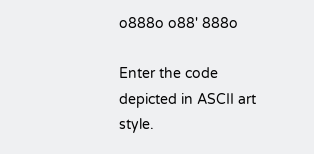o888o o88' 888o

Enter the code depicted in ASCII art style.